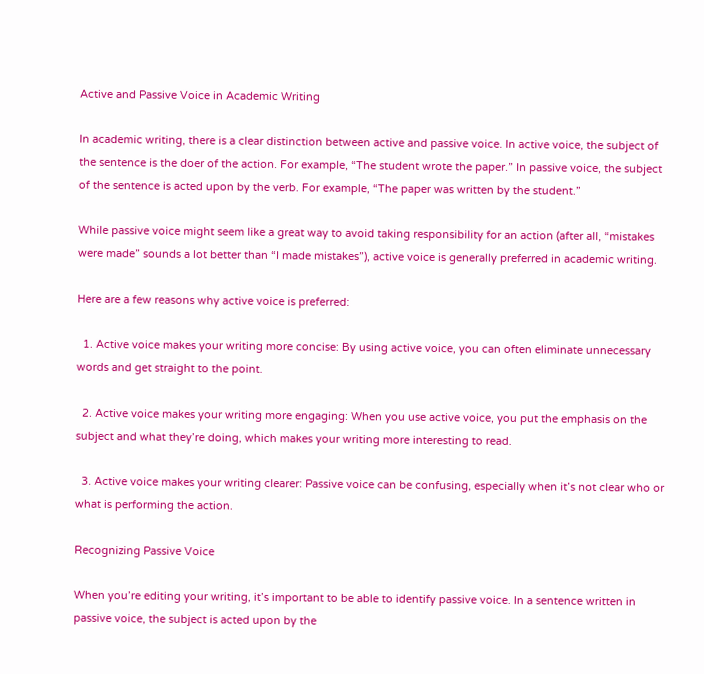Active and Passive Voice in Academic Writing

In academic writing, there is a clear distinction between active and passive voice. In active voice, the subject of the sentence is the doer of the action. For example, “The student wrote the paper.” In passive voice, the subject of the sentence is acted upon by the verb. For example, “The paper was written by the student.”

While passive voice might seem like a great way to avoid taking responsibility for an action (after all, “mistakes were made” sounds a lot better than “I made mistakes”), active voice is generally preferred in academic writing.

Here are a few reasons why active voice is preferred:

  1. Active voice makes your writing more concise: By using active voice, you can often eliminate unnecessary words and get straight to the point.

  2. Active voice makes your writing more engaging: When you use active voice, you put the emphasis on the subject and what they’re doing, which makes your writing more interesting to read.

  3. Active voice makes your writing clearer: Passive voice can be confusing, especially when it’s not clear who or what is performing the action.

Recognizing Passive Voice

When you’re editing your writing, it’s important to be able to identify passive voice. In a sentence written in passive voice, the subject is acted upon by the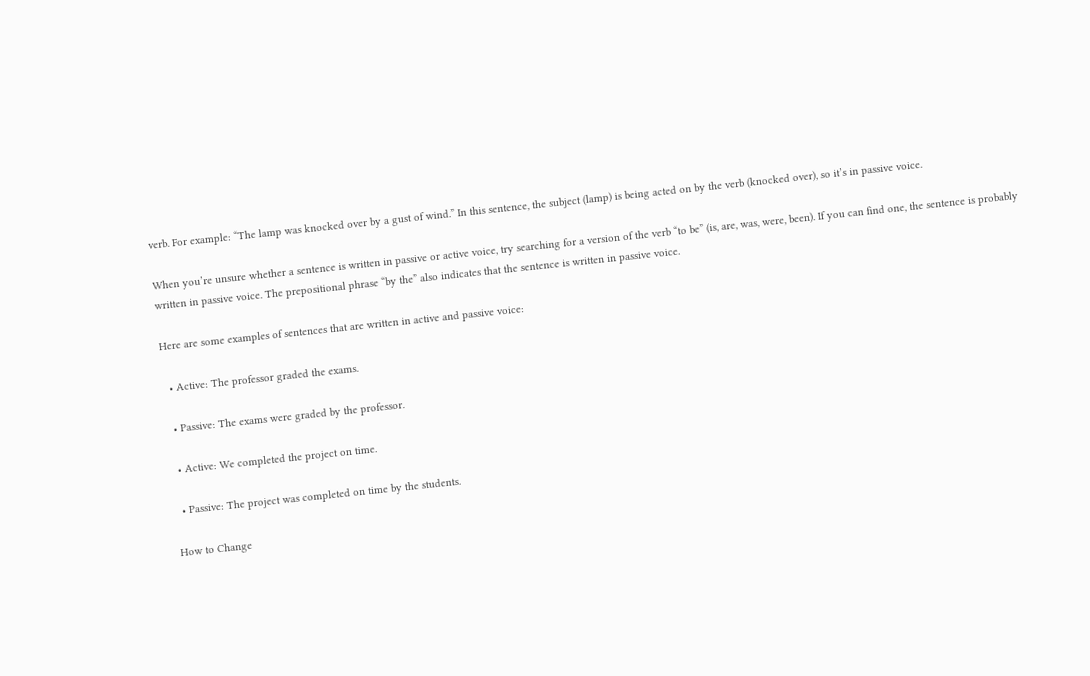verb. For example: “The lamp was knocked over by a gust of wind.” In this sentence, the subject (lamp) is being acted on by the verb (knocked over), so it’s in passive voice.

When you’re unsure whether a sentence is written in passive or active voice, try searching for a version of the verb “to be” (is, are, was, were, been). If you can find one, the sentence is probably written in passive voice. The prepositional phrase “by the” also indicates that the sentence is written in passive voice.

Here are some examples of sentences that are written in active and passive voice:

  • Active: The professor graded the exams.

  • Passive: The exams were graded by the professor.

  • Active: We completed the project on time.

  • Passive: The project was completed on time by the students.

How to Change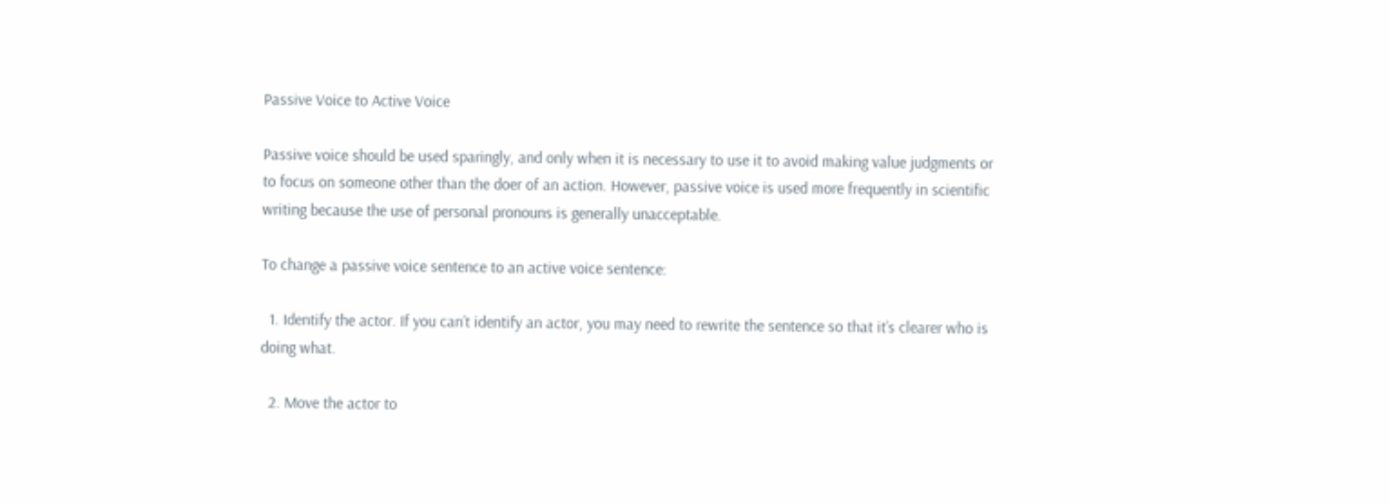Passive Voice to Active Voice

Passive voice should be used sparingly, and only when it is necessary to use it to avoid making value judgments or to focus on someone other than the doer of an action. However, passive voice is used more frequently in scientific writing because the use of personal pronouns is generally unacceptable.

To change a passive voice sentence to an active voice sentence:

  1. Identify the actor. If you can’t identify an actor, you may need to rewrite the sentence so that it’s clearer who is doing what.

  2. Move the actor to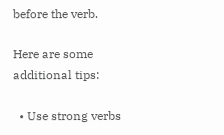before the verb.

Here are some additional tips:

  • Use strong verbs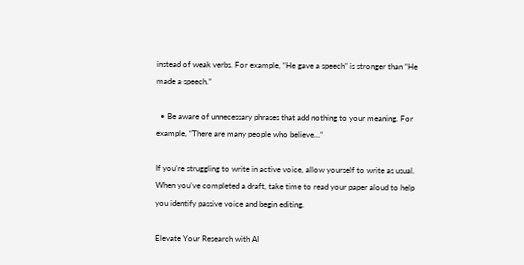instead of weak verbs. For example, “He gave a speech” is stronger than “He made a speech.”

  • Be aware of unnecessary phrases that add nothing to your meaning. For example, “There are many people who believe…”

If you’re struggling to write in active voice, allow yourself to write as usual. When you’ve completed a draft, take time to read your paper aloud to help you identify passive voice and begin editing.

Elevate Your Research with AI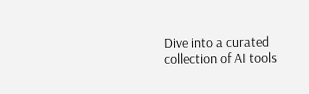Dive into a curated collection of AI tools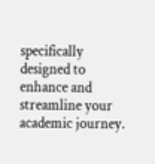specifically designed to enhance and streamline your academic journey.